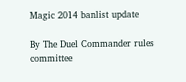Magic 2014 banlist update

By The Duel Commander rules committee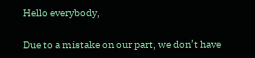Hello everybody,

Due to a mistake on our part, we don’t have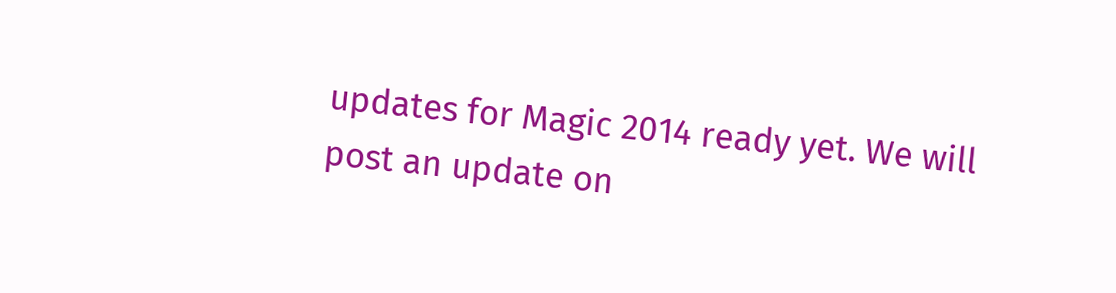updates for Magic 2014 ready yet. We will post an update on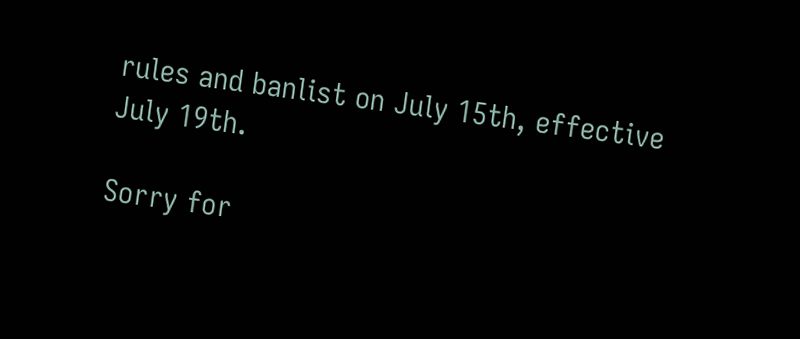rules and banlist on July 15th, effective July 19th.

Sorry for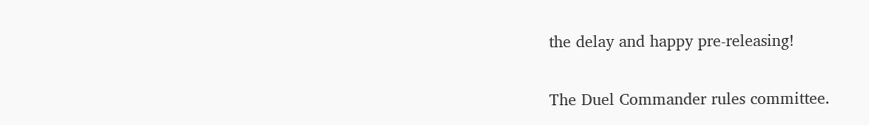the delay and happy pre-releasing!

The Duel Commander rules committee.